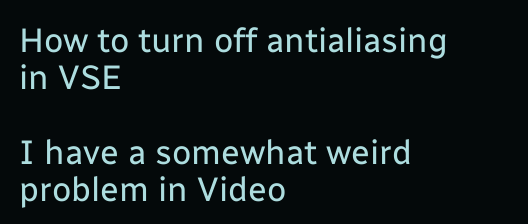How to turn off antialiasing in VSE

I have a somewhat weird problem in Video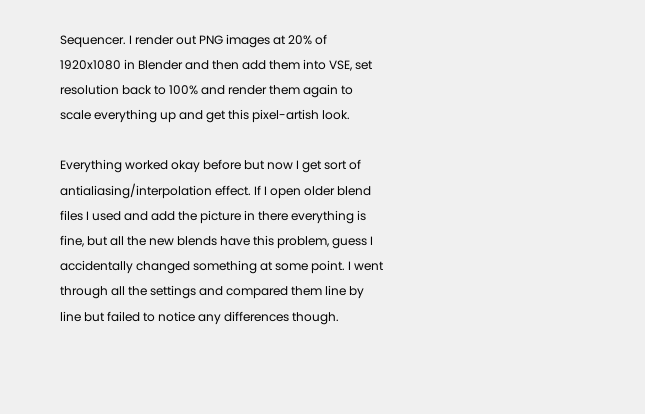Sequencer. I render out PNG images at 20% of 1920x1080 in Blender and then add them into VSE, set resolution back to 100% and render them again to scale everything up and get this pixel-artish look.

Everything worked okay before but now I get sort of antialiasing/interpolation effect. If I open older blend files I used and add the picture in there everything is fine, but all the new blends have this problem, guess I accidentally changed something at some point. I went through all the settings and compared them line by line but failed to notice any differences though.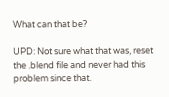What can that be?

UPD: Not sure what that was, reset the .blend file and never had this problem since that.